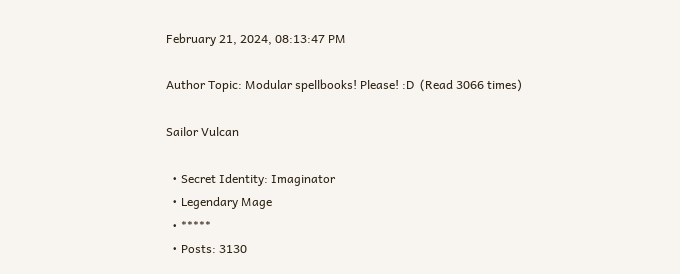February 21, 2024, 08:13:47 PM

Author Topic: Modular spellbooks! Please! :D  (Read 3066 times)

Sailor Vulcan

  • Secret Identity: Imaginator
  • Legendary Mage
  • *****
  • Posts: 3130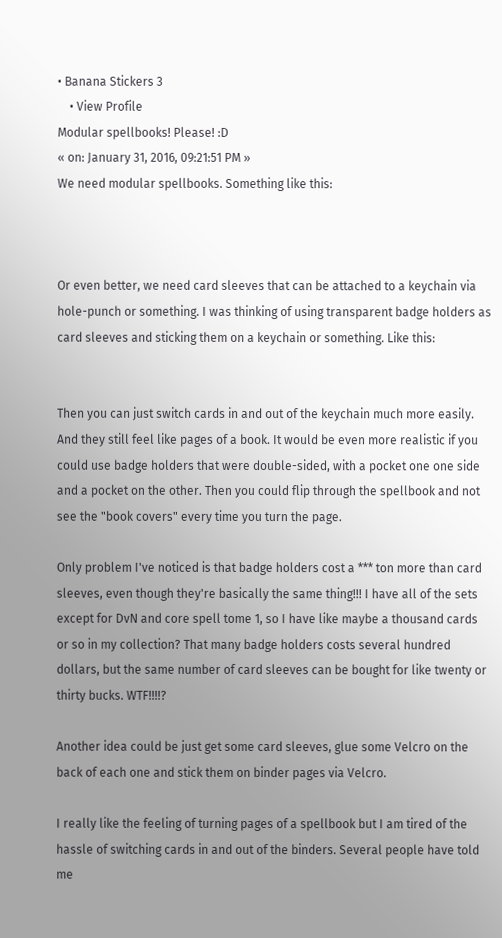• Banana Stickers 3
    • View Profile
Modular spellbooks! Please! :D
« on: January 31, 2016, 09:21:51 PM »
We need modular spellbooks. Something like this:



Or even better, we need card sleeves that can be attached to a keychain via hole-punch or something. I was thinking of using transparent badge holders as card sleeves and sticking them on a keychain or something. Like this:


Then you can just switch cards in and out of the keychain much more easily. And they still feel like pages of a book. It would be even more realistic if you could use badge holders that were double-sided, with a pocket one one side and a pocket on the other. Then you could flip through the spellbook and not see the "book covers" every time you turn the page.

Only problem I've noticed is that badge holders cost a *** ton more than card sleeves, even though they're basically the same thing!!! I have all of the sets except for DvN and core spell tome 1, so I have like maybe a thousand cards or so in my collection? That many badge holders costs several hundred dollars, but the same number of card sleeves can be bought for like twenty or thirty bucks. WTF!!!!?

Another idea could be just get some card sleeves, glue some Velcro on the back of each one and stick them on binder pages via Velcro.

I really like the feeling of turning pages of a spellbook but I am tired of the hassle of switching cards in and out of the binders. Several people have told me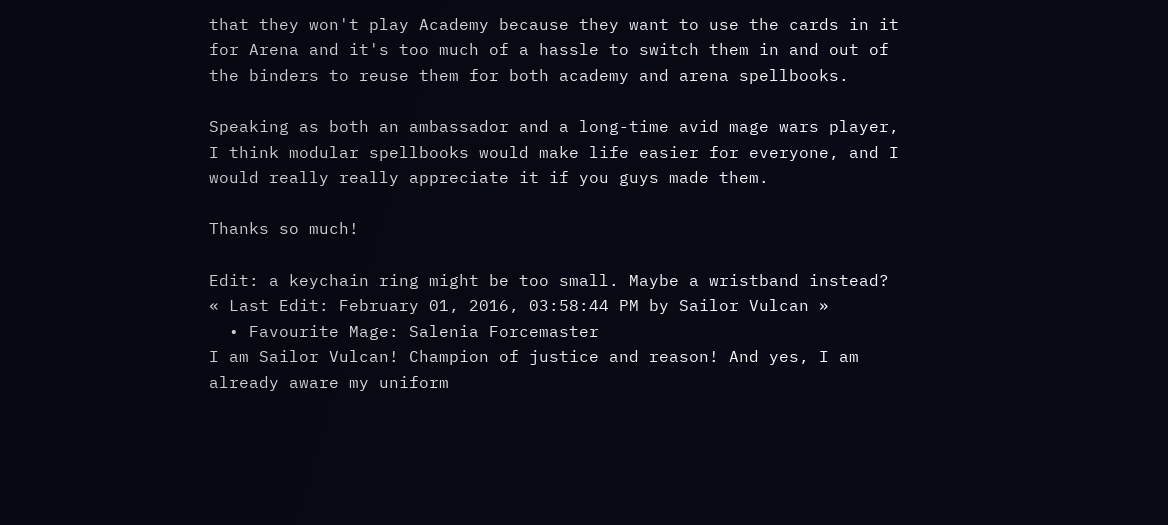that they won't play Academy because they want to use the cards in it for Arena and it's too much of a hassle to switch them in and out of the binders to reuse them for both academy and arena spellbooks.

Speaking as both an ambassador and a long-time avid mage wars player, I think modular spellbooks would make life easier for everyone, and I would really really appreciate it if you guys made them.

Thanks so much!

Edit: a keychain ring might be too small. Maybe a wristband instead?
« Last Edit: February 01, 2016, 03:58:44 PM by Sailor Vulcan »
  • Favourite Mage: Salenia Forcemaster
I am Sailor Vulcan! Champion of justice and reason! And yes, I am already aware my uniform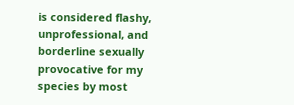is considered flashy, unprofessional, and borderline sexually provocative for my species by most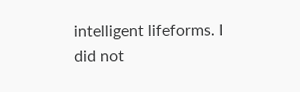intelligent lifeforms. I did not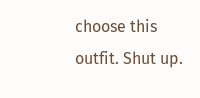choose this outfit. Shut up.